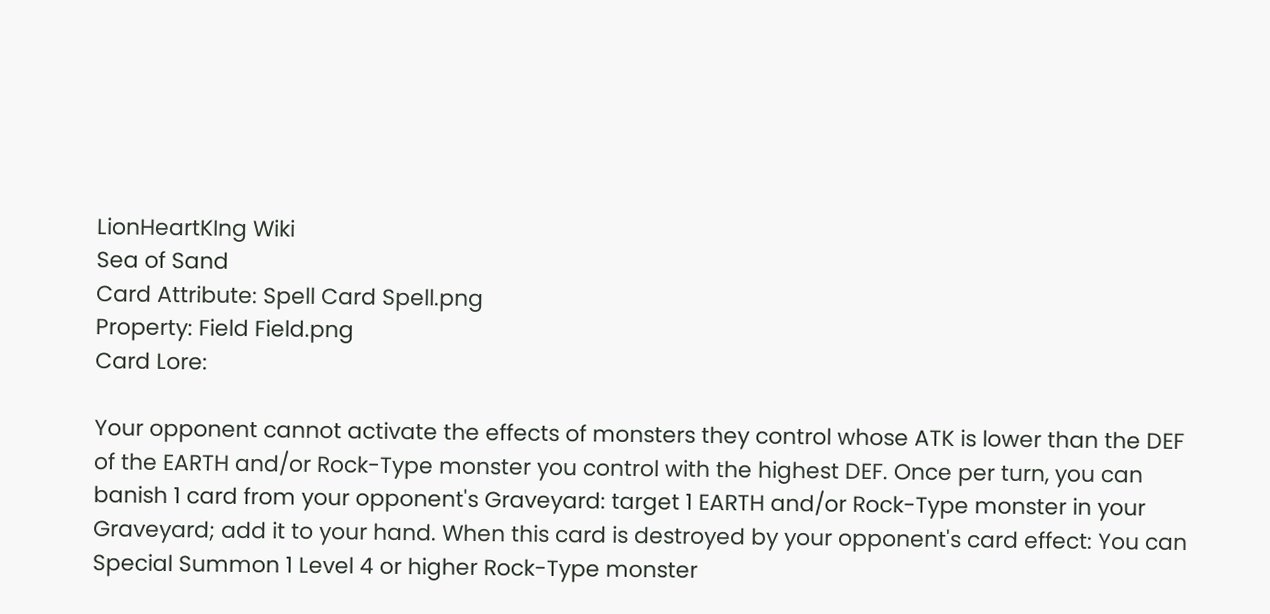LionHeartKIng Wiki
Sea of Sand
Card Attribute: Spell Card Spell.png
Property: Field Field.png
Card Lore:

Your opponent cannot activate the effects of monsters they control whose ATK is lower than the DEF of the EARTH and/or Rock-Type monster you control with the highest DEF. Once per turn, you can banish 1 card from your opponent's Graveyard: target 1 EARTH and/or Rock-Type monster in your Graveyard; add it to your hand. When this card is destroyed by your opponent's card effect: You can Special Summon 1 Level 4 or higher Rock-Type monster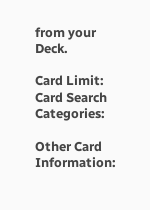from your Deck.

Card Limit:
Card Search Categories:

Other Card Information: